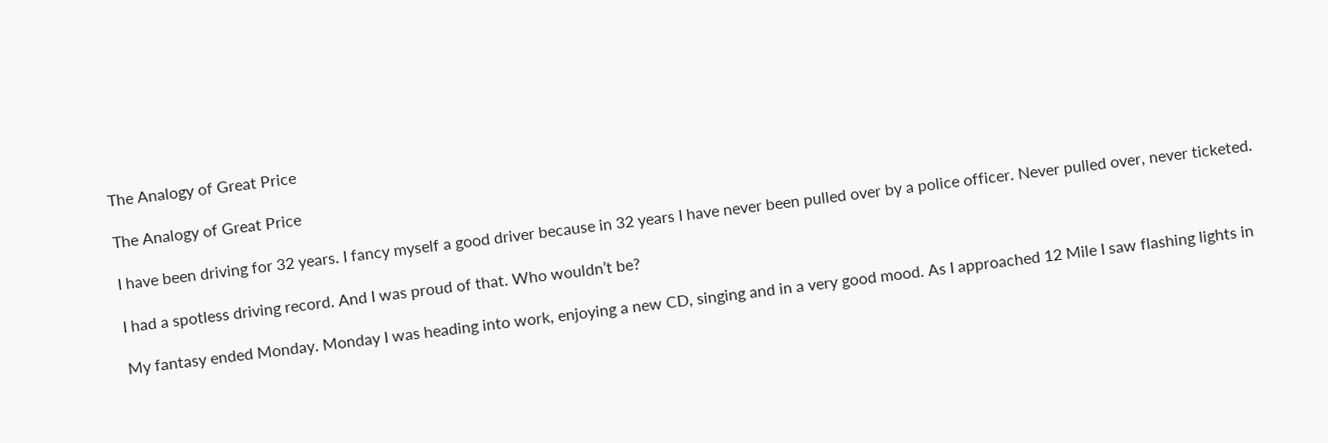The Analogy of Great Price

The Analogy of Great Price

I have been driving for 32 years. I fancy myself a good driver because in 32 years I have never been pulled over by a police officer. Never pulled over, never ticketed.

I had a spotless driving record. And I was proud of that. Who wouldn’t be?

My fantasy ended Monday. Monday I was heading into work, enjoying a new CD, singing and in a very good mood. As I approached 12 Mile I saw flashing lights in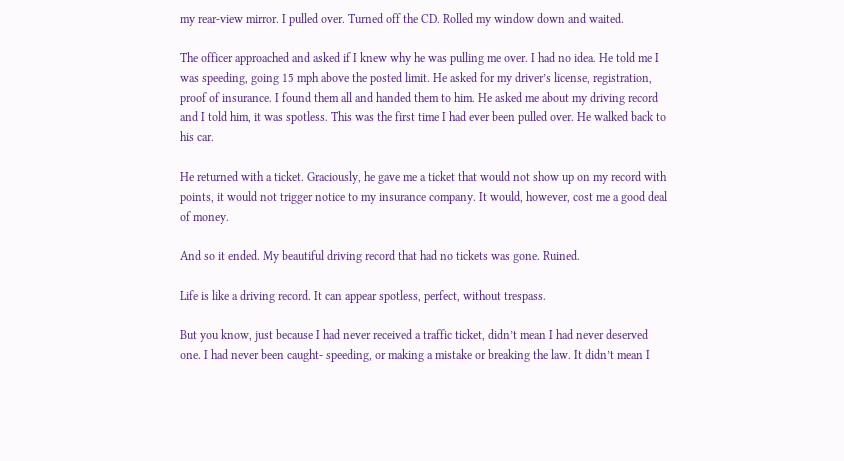my rear-view mirror. I pulled over. Turned off the CD. Rolled my window down and waited.

The officer approached and asked if I knew why he was pulling me over. I had no idea. He told me I was speeding, going 15 mph above the posted limit. He asked for my driver’s license, registration, proof of insurance. I found them all and handed them to him. He asked me about my driving record and I told him, it was spotless. This was the first time I had ever been pulled over. He walked back to his car.

He returned with a ticket. Graciously, he gave me a ticket that would not show up on my record with points, it would not trigger notice to my insurance company. It would, however, cost me a good deal of money.

And so it ended. My beautiful driving record that had no tickets was gone. Ruined.

Life is like a driving record. It can appear spotless, perfect, without trespass.

But you know, just because I had never received a traffic ticket, didn’t mean I had never deserved one. I had never been caught- speeding, or making a mistake or breaking the law. It didn’t mean I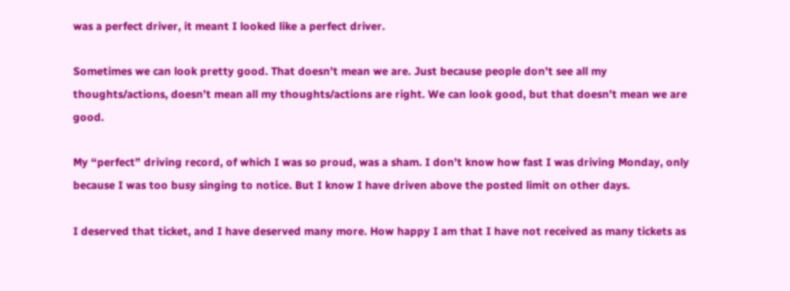was a perfect driver, it meant I looked like a perfect driver.

Sometimes we can look pretty good. That doesn’t mean we are. Just because people don’t see all my thoughts/actions, doesn’t mean all my thoughts/actions are right. We can look good, but that doesn’t mean we are good.

My “perfect” driving record, of which I was so proud, was a sham. I don’t know how fast I was driving Monday, only because I was too busy singing to notice. But I know I have driven above the posted limit on other days.

I deserved that ticket, and I have deserved many more. How happy I am that I have not received as many tickets as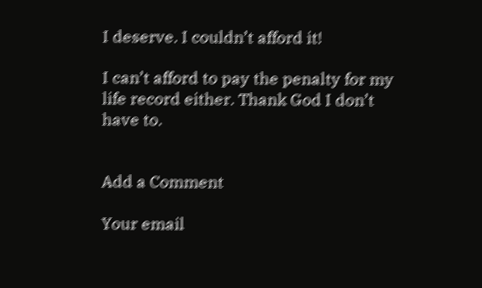I deserve. I couldn’t afford it!

I can’t afford to pay the penalty for my life record either. Thank God I don’t have to.


Add a Comment

Your email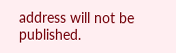address will not be published.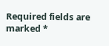Required fields are marked *